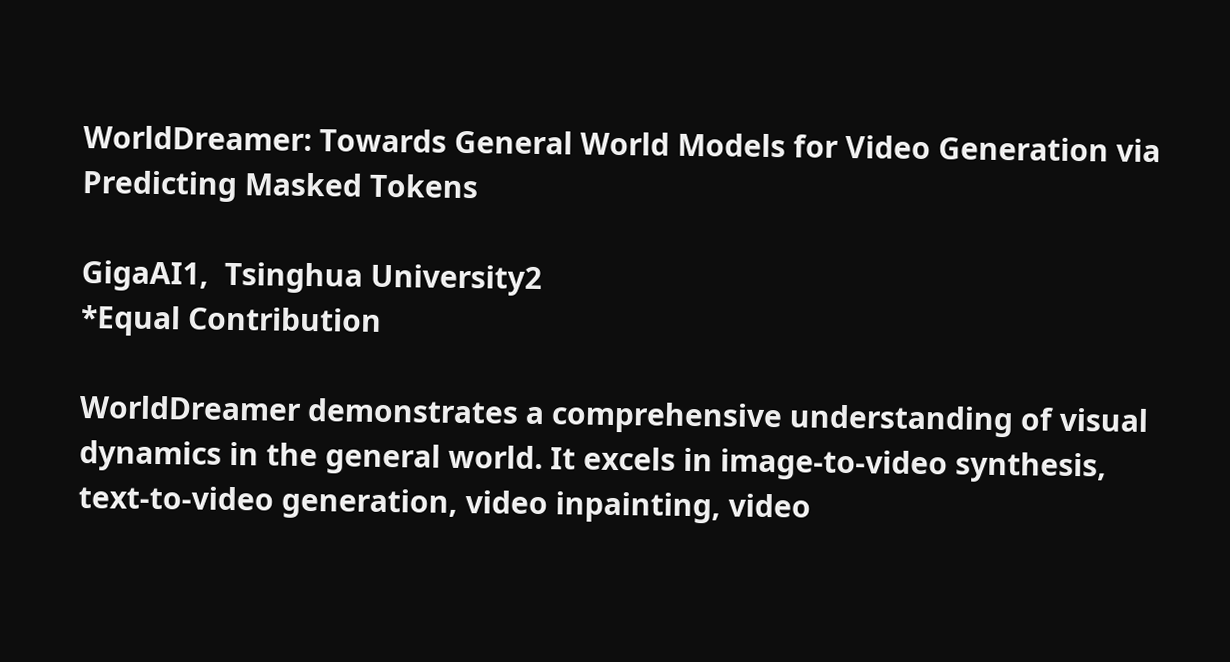WorldDreamer: Towards General World Models for Video Generation via Predicting Masked Tokens

GigaAI1,  Tsinghua University2
*Equal Contribution

WorldDreamer demonstrates a comprehensive understanding of visual dynamics in the general world. It excels in image-to-video synthesis, text-to-video generation, video inpainting, video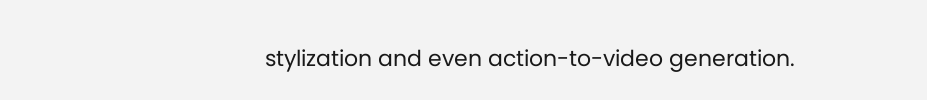stylization and even action-to-video generation.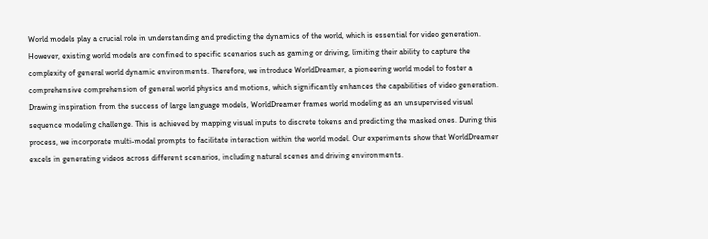World models play a crucial role in understanding and predicting the dynamics of the world, which is essential for video generation. However, existing world models are confined to specific scenarios such as gaming or driving, limiting their ability to capture the complexity of general world dynamic environments. Therefore, we introduce WorldDreamer, a pioneering world model to foster a comprehensive comprehension of general world physics and motions, which significantly enhances the capabilities of video generation. Drawing inspiration from the success of large language models, WorldDreamer frames world modeling as an unsupervised visual sequence modeling challenge. This is achieved by mapping visual inputs to discrete tokens and predicting the masked ones. During this process, we incorporate multi-modal prompts to facilitate interaction within the world model. Our experiments show that WorldDreamer excels in generating videos across different scenarios, including natural scenes and driving environments.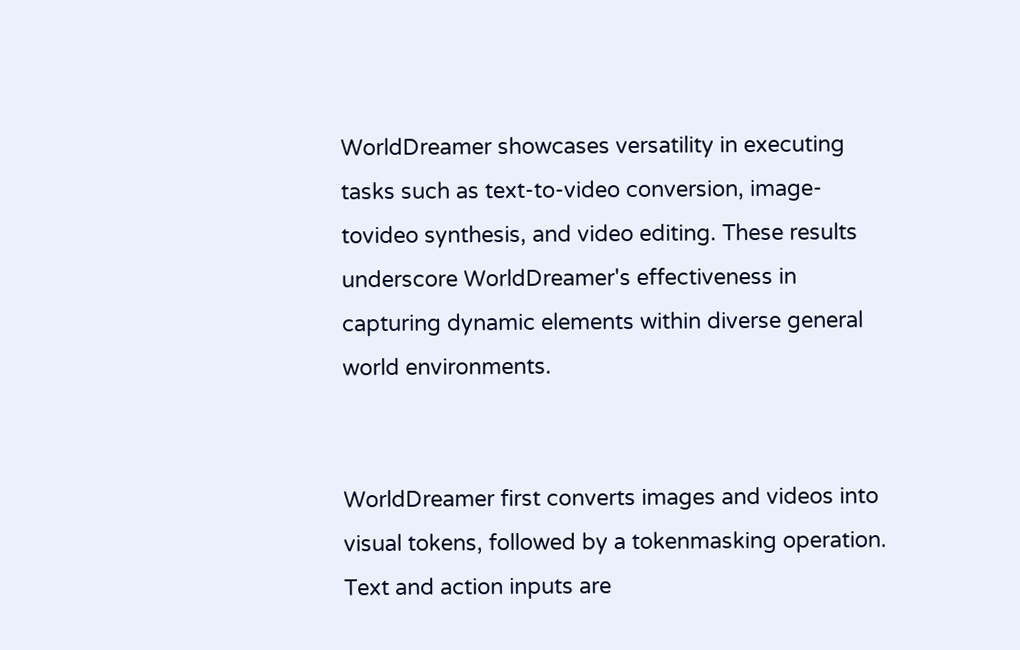WorldDreamer showcases versatility in executing tasks such as text-to-video conversion, image-tovideo synthesis, and video editing. These results underscore WorldDreamer's effectiveness in capturing dynamic elements within diverse general world environments.


WorldDreamer first converts images and videos into visual tokens, followed by a tokenmasking operation. Text and action inputs are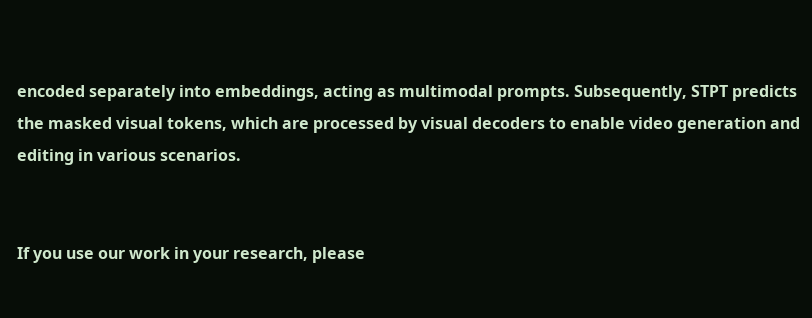encoded separately into embeddings, acting as multimodal prompts. Subsequently, STPT predicts the masked visual tokens, which are processed by visual decoders to enable video generation and editing in various scenarios.


If you use our work in your research, please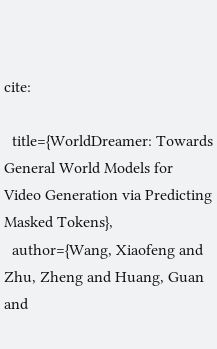cite:

  title={WorldDreamer: Towards General World Models for Video Generation via Predicting Masked Tokens},
  author={Wang, Xiaofeng and Zhu, Zheng and Huang, Guan and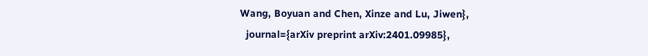Wang, Boyuan and Chen, Xinze and Lu, Jiwen},
  journal={arXiv preprint arXiv:2401.09985},